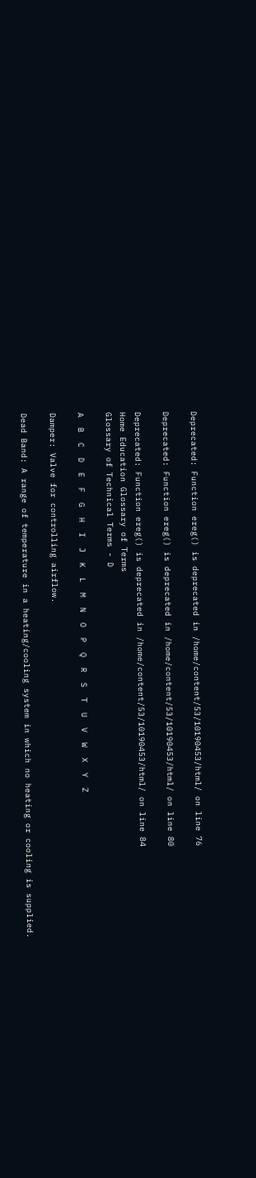Deprecated: Function ereg() is deprecated in /home/content/53/10190453/html/ on line 76

Deprecated: Function ereg() is deprecated in /home/content/53/10190453/html/ on line 80

Deprecated: Function ereg() is deprecated in /home/content/53/10190453/html/ on line 84
Home Education Glossary of Terms
Glossary of Technical Terms - D

A  B  C  D  E  F  G  H  I  J  K  L  M  N  O  P  Q  R  S  T  U  V  W  X  Y  Z

Damper: Valve for controlling airflow.

Dead Band: A range of temperature in a heating/cooling system in which no heating or cooling is supplied.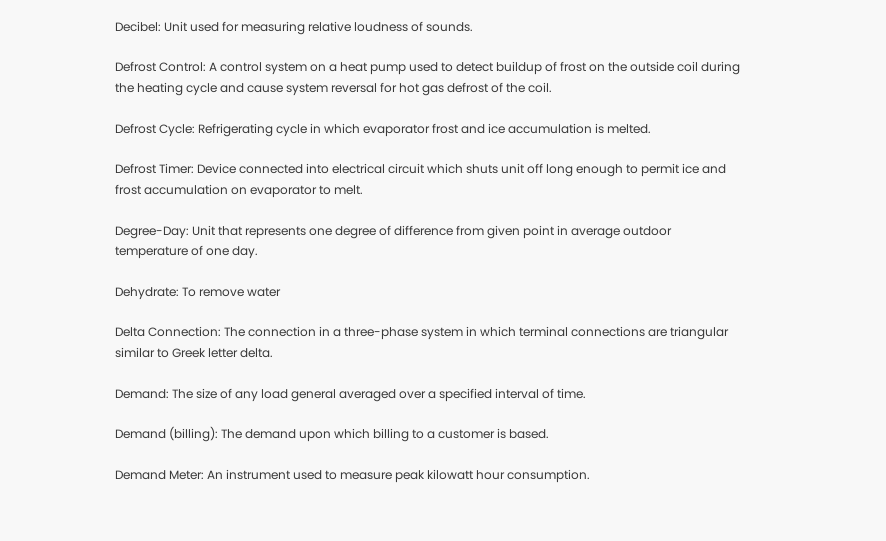Decibel: Unit used for measuring relative loudness of sounds.

Defrost Control: A control system on a heat pump used to detect buildup of frost on the outside coil during the heating cycle and cause system reversal for hot gas defrost of the coil.

Defrost Cycle: Refrigerating cycle in which evaporator frost and ice accumulation is melted.

Defrost Timer: Device connected into electrical circuit which shuts unit off long enough to permit ice and frost accumulation on evaporator to melt.

Degree-Day: Unit that represents one degree of difference from given point in average outdoor temperature of one day.

Dehydrate: To remove water

Delta Connection: The connection in a three-phase system in which terminal connections are triangular similar to Greek letter delta.

Demand: The size of any load general averaged over a specified interval of time.

Demand (billing): The demand upon which billing to a customer is based.

Demand Meter: An instrument used to measure peak kilowatt hour consumption.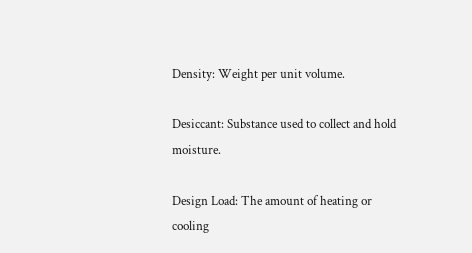Density: Weight per unit volume.

Desiccant: Substance used to collect and hold moisture.

Design Load: The amount of heating or cooling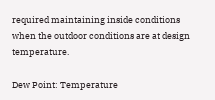required maintaining inside conditions when the outdoor conditions are at design temperature.

Dew Point: Temperature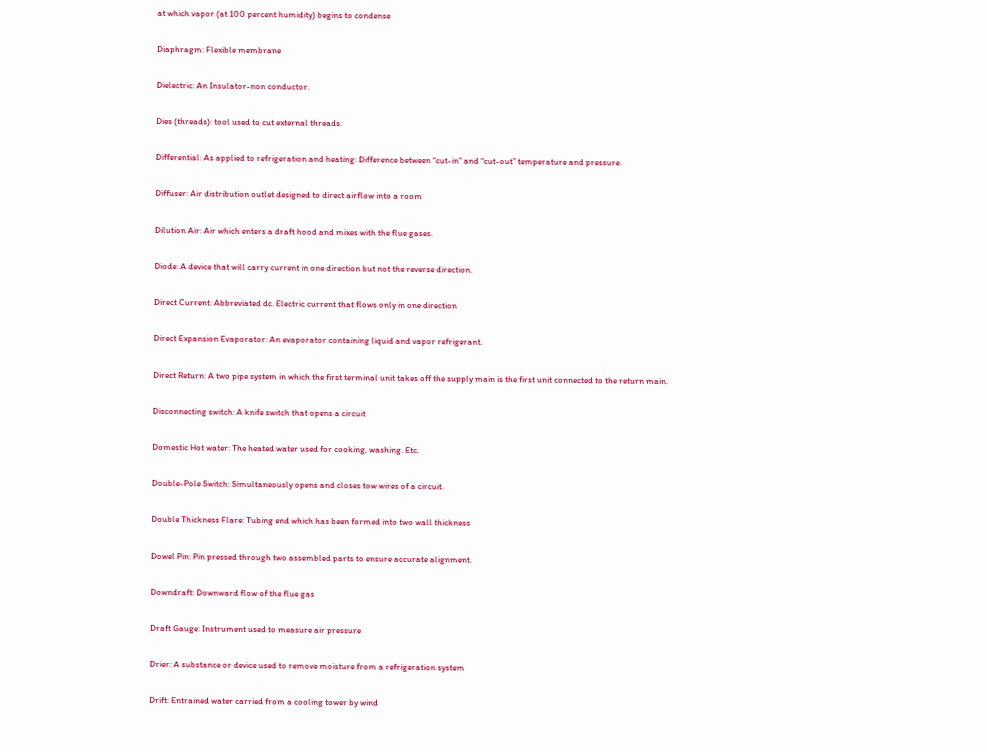at which vapor (at 100 percent humidity) begins to condense

Diaphragm: Flexible membrane

Dielectric: An Insulator-non conductor.

Dies (threads): tool used to cut external threads.

Differential: As applied to refrigeration and heating: Difference between “cut-in” and “cut-out” temperature and pressure.

Diffuser: Air distribution outlet designed to direct airflow into a room

Dilution Air: Air which enters a draft hood and mixes with the flue gases.

Diode: A device that will carry current in one direction but not the reverse direction.

Direct Current: Abbreviated dc. Electric current that flows only in one direction

Direct Expansion Evaporator: An evaporator containing liquid and vapor refrigerant.

Direct Return: A two pipe system in which the first terminal unit takes off the supply main is the first unit connected to the return main.

Disconnecting switch: A knife switch that opens a circuit

Domestic Hot water: The heated water used for cooking, washing. Etc.

Double-Pole Switch: Simultaneously opens and closes tow wires of a circuit.

Double Thickness Flare: Tubing end which has been formed into two wall thickness

Dowel Pin: Pin pressed through two assembled parts to ensure accurate alignment.

Downdraft: Downward flow of the flue gas

Draft Gauge: Instrument used to measure air pressure

Drier: A substance or device used to remove moisture from a refrigeration system

Drift: Entrained water carried from a cooling tower by wind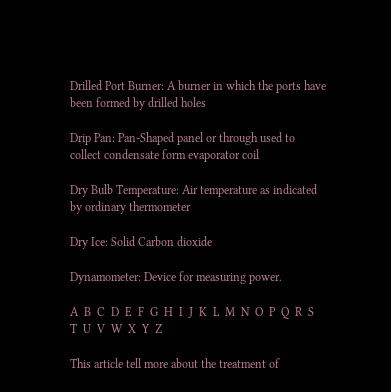Drilled Port Burner: A burner in which the ports have been formed by drilled holes

Drip Pan: Pan-Shaped panel or through used to collect condensate form evaporator coil

Dry Bulb Temperature: Air temperature as indicated by ordinary thermometer

Dry Ice: Solid Carbon dioxide

Dynamometer: Device for measuring power.

A  B  C  D  E  F  G  H  I  J  K  L  M  N  O  P  Q  R  S  T  U  V  W  X  Y  Z

This article tell more about the treatment of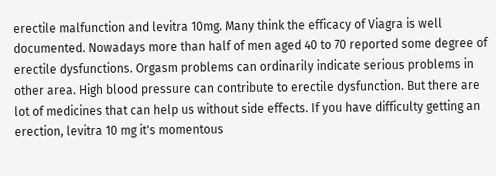erectile malfunction and levitra 10mg. Many think the efficacy of Viagra is well documented. Nowadays more than half of men aged 40 to 70 reported some degree of erectile dysfunctions. Orgasm problems can ordinarily indicate serious problems in other area. High blood pressure can contribute to erectile dysfunction. But there are lot of medicines that can help us without side effects. If you have difficulty getting an erection, levitra 10 mg it's momentous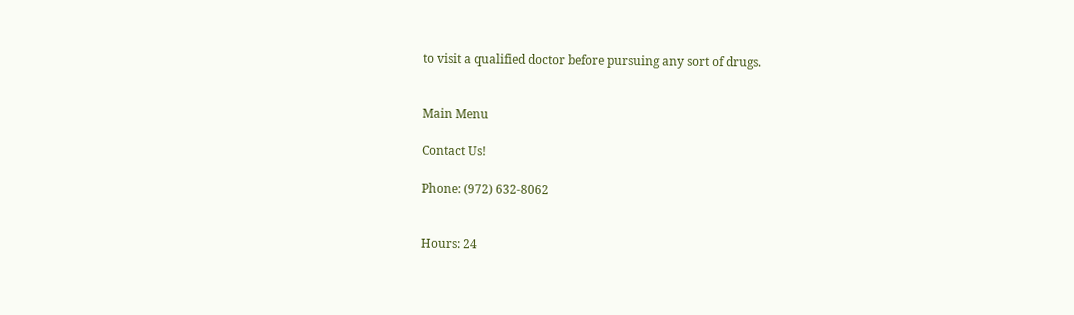to visit a qualified doctor before pursuing any sort of drugs.


Main Menu

Contact Us!

Phone: (972) 632-8062


Hours: 24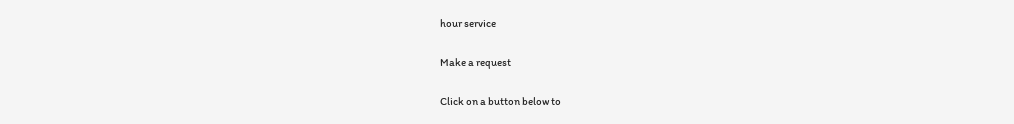hour service

Make a request

Click on a button below to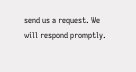send us a request. We will respond promptly.